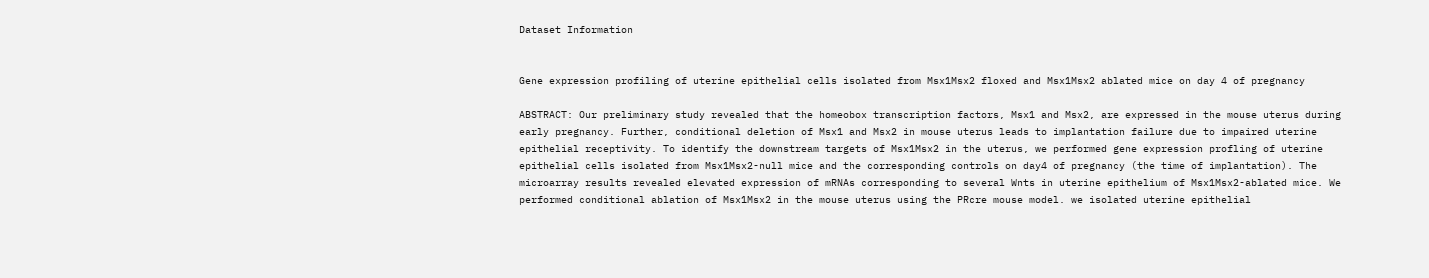Dataset Information


Gene expression profiling of uterine epithelial cells isolated from Msx1Msx2 floxed and Msx1Msx2 ablated mice on day 4 of pregnancy

ABSTRACT: Our preliminary study revealed that the homeobox transcription factors, Msx1 and Msx2, are expressed in the mouse uterus during early pregnancy. Further, conditional deletion of Msx1 and Msx2 in mouse uterus leads to implantation failure due to impaired uterine epithelial receptivity. To identify the downstream targets of Msx1Msx2 in the uterus, we performed gene expression profling of uterine epithelial cells isolated from Msx1Msx2-null mice and the corresponding controls on day4 of pregnancy (the time of implantation). The microarray results revealed elevated expression of mRNAs corresponding to several Wnts in uterine epithelium of Msx1Msx2-ablated mice. We performed conditional ablation of Msx1Msx2 in the mouse uterus using the PRcre mouse model. we isolated uterine epithelial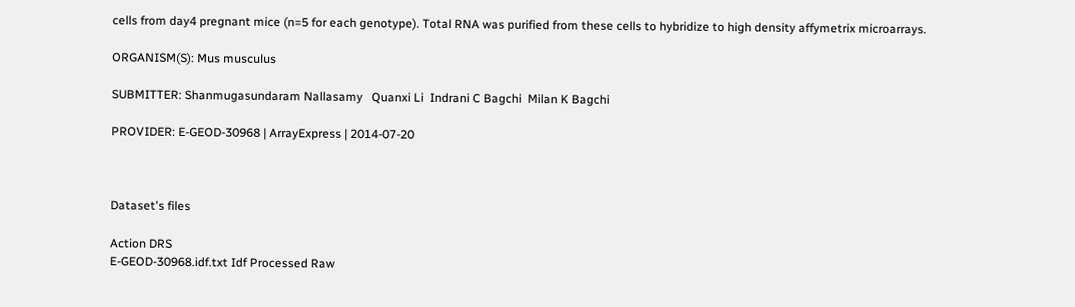cells from day4 pregnant mice (n=5 for each genotype). Total RNA was purified from these cells to hybridize to high density affymetrix microarrays.

ORGANISM(S): Mus musculus

SUBMITTER: Shanmugasundaram Nallasamy   Quanxi Li  Indrani C Bagchi  Milan K Bagchi

PROVIDER: E-GEOD-30968 | ArrayExpress | 2014-07-20



Dataset's files

Action DRS
E-GEOD-30968.idf.txt Idf Processed Raw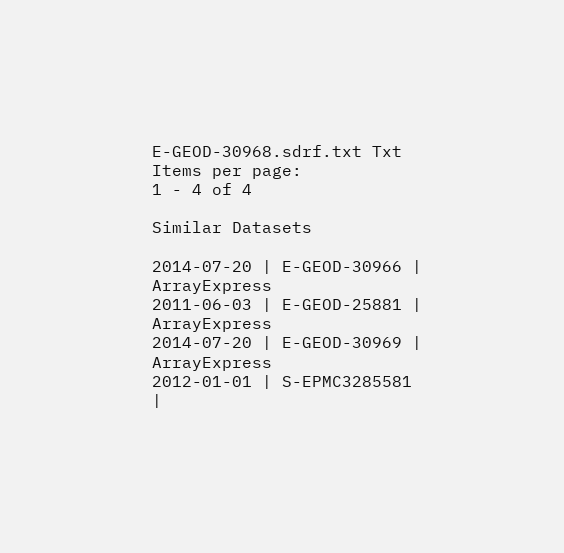E-GEOD-30968.sdrf.txt Txt
Items per page:
1 - 4 of 4

Similar Datasets

2014-07-20 | E-GEOD-30966 | ArrayExpress
2011-06-03 | E-GEOD-25881 | ArrayExpress
2014-07-20 | E-GEOD-30969 | ArrayExpress
2012-01-01 | S-EPMC3285581 |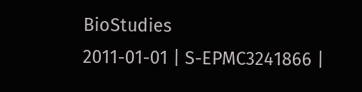BioStudies
2011-01-01 | S-EPMC3241866 |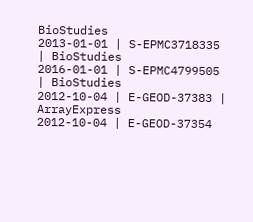BioStudies
2013-01-01 | S-EPMC3718335 | BioStudies
2016-01-01 | S-EPMC4799505 | BioStudies
2012-10-04 | E-GEOD-37383 | ArrayExpress
2012-10-04 | E-GEOD-37354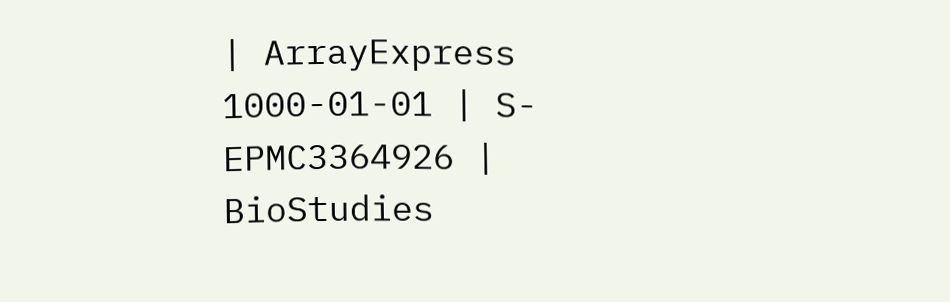| ArrayExpress
1000-01-01 | S-EPMC3364926 | BioStudies